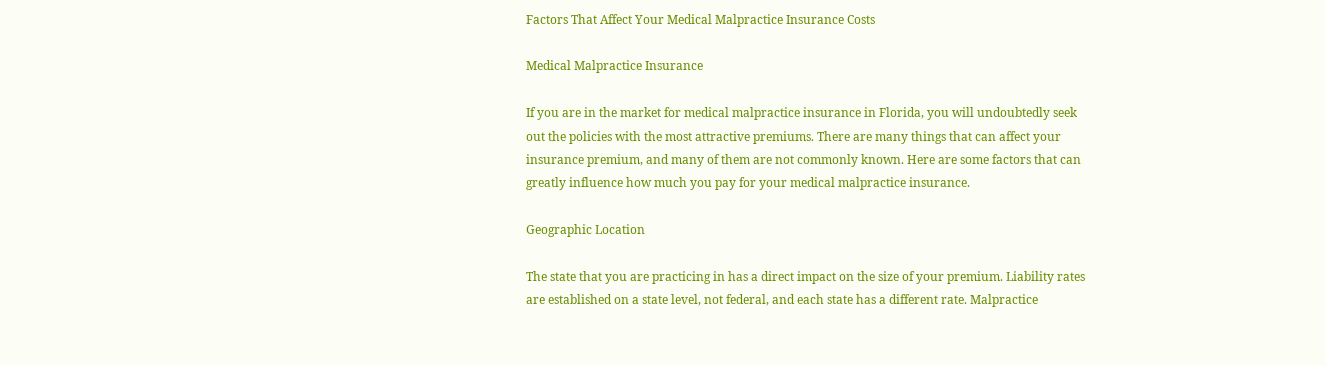Factors That Affect Your Medical Malpractice Insurance Costs

Medical Malpractice Insurance

If you are in the market for medical malpractice insurance in Florida, you will undoubtedly seek out the policies with the most attractive premiums. There are many things that can affect your insurance premium, and many of them are not commonly known. Here are some factors that can greatly influence how much you pay for your medical malpractice insurance.

Geographic Location

The state that you are practicing in has a direct impact on the size of your premium. Liability rates are established on a state level, not federal, and each state has a different rate. Malpractice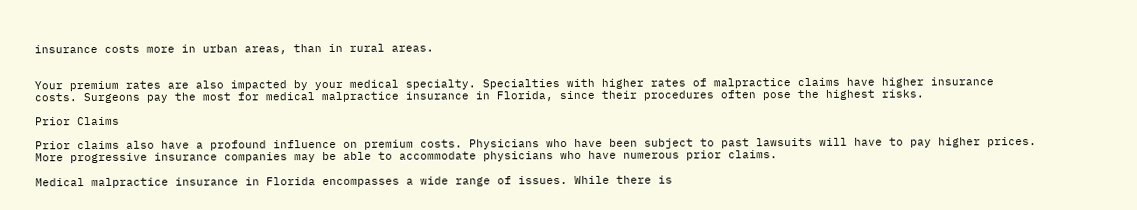insurance costs more in urban areas, than in rural areas.


Your premium rates are also impacted by your medical specialty. Specialties with higher rates of malpractice claims have higher insurance costs. Surgeons pay the most for medical malpractice insurance in Florida, since their procedures often pose the highest risks.

Prior Claims

Prior claims also have a profound influence on premium costs. Physicians who have been subject to past lawsuits will have to pay higher prices. More progressive insurance companies may be able to accommodate physicians who have numerous prior claims.

Medical malpractice insurance in Florida encompasses a wide range of issues. While there is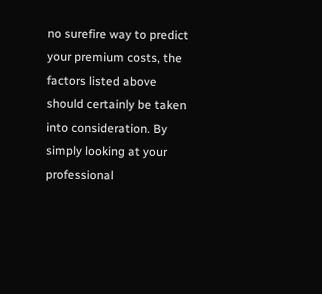no surefire way to predict your premium costs, the factors listed above should certainly be taken into consideration. By simply looking at your professional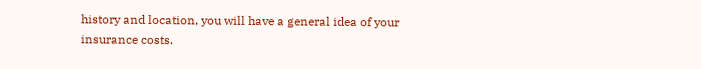history and location, you will have a general idea of your insurance costs.